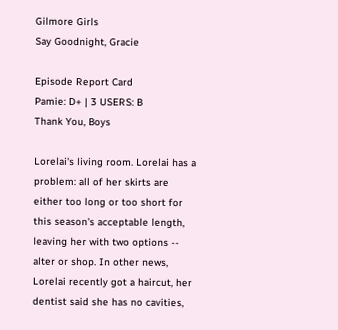Gilmore Girls
Say Goodnight, Gracie

Episode Report Card
Pamie: D+ | 3 USERS: B
Thank You, Boys

Lorelai's living room. Lorelai has a problem: all of her skirts are either too long or too short for this season's acceptable length, leaving her with two options -- alter or shop. In other news, Lorelai recently got a haircut, her dentist said she has no cavities,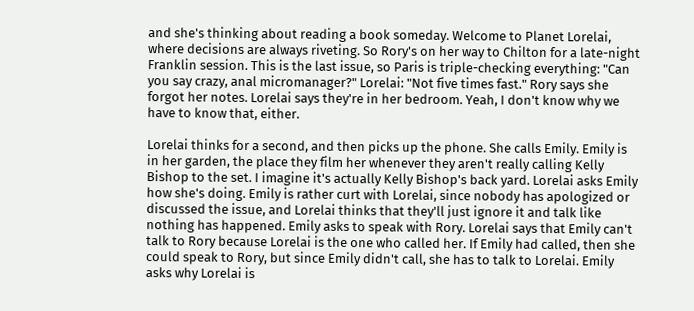and she's thinking about reading a book someday. Welcome to Planet Lorelai, where decisions are always riveting. So Rory's on her way to Chilton for a late-night Franklin session. This is the last issue, so Paris is triple-checking everything: "Can you say crazy, anal micromanager?" Lorelai: "Not five times fast." Rory says she forgot her notes. Lorelai says they're in her bedroom. Yeah, I don't know why we have to know that, either.

Lorelai thinks for a second, and then picks up the phone. She calls Emily. Emily is in her garden, the place they film her whenever they aren't really calling Kelly Bishop to the set. I imagine it's actually Kelly Bishop's back yard. Lorelai asks Emily how she's doing. Emily is rather curt with Lorelai, since nobody has apologized or discussed the issue, and Lorelai thinks that they'll just ignore it and talk like nothing has happened. Emily asks to speak with Rory. Lorelai says that Emily can't talk to Rory because Lorelai is the one who called her. If Emily had called, then she could speak to Rory, but since Emily didn't call, she has to talk to Lorelai. Emily asks why Lorelai is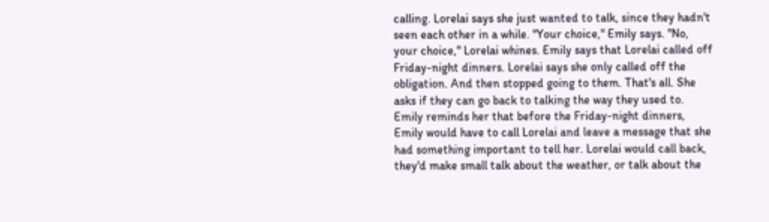calling. Lorelai says she just wanted to talk, since they hadn't seen each other in a while. "Your choice," Emily says. "No, your choice," Lorelai whines. Emily says that Lorelai called off Friday-night dinners. Lorelai says she only called off the obligation. And then stopped going to them. That's all. She asks if they can go back to talking the way they used to. Emily reminds her that before the Friday-night dinners, Emily would have to call Lorelai and leave a message that she had something important to tell her. Lorelai would call back, they'd make small talk about the weather, or talk about the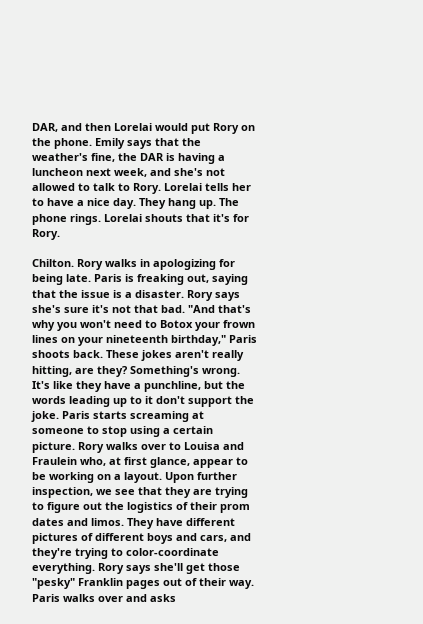DAR, and then Lorelai would put Rory on the phone. Emily says that the weather's fine, the DAR is having a luncheon next week, and she's not allowed to talk to Rory. Lorelai tells her to have a nice day. They hang up. The phone rings. Lorelai shouts that it's for Rory.

Chilton. Rory walks in apologizing for being late. Paris is freaking out, saying that the issue is a disaster. Rory says she's sure it's not that bad. "And that's why you won't need to Botox your frown lines on your nineteenth birthday," Paris shoots back. These jokes aren't really hitting, are they? Something's wrong. It's like they have a punchline, but the words leading up to it don't support the joke. Paris starts screaming at someone to stop using a certain picture. Rory walks over to Louisa and Fraulein who, at first glance, appear to be working on a layout. Upon further inspection, we see that they are trying to figure out the logistics of their prom dates and limos. They have different pictures of different boys and cars, and they're trying to color-coordinate everything. Rory says she'll get those "pesky" Franklin pages out of their way. Paris walks over and asks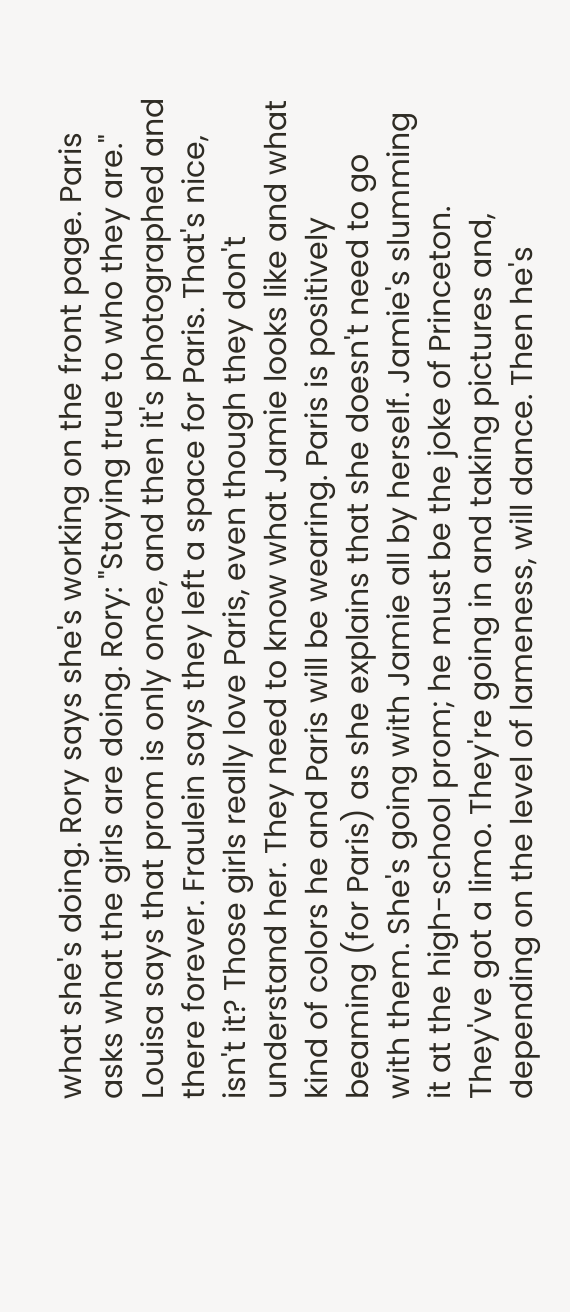what she's doing. Rory says she's working on the front page. Paris asks what the girls are doing. Rory: "Staying true to who they are." Louisa says that prom is only once, and then it's photographed and there forever. Fraulein says they left a space for Paris. That's nice, isn't it? Those girls really love Paris, even though they don't understand her. They need to know what Jamie looks like and what kind of colors he and Paris will be wearing. Paris is positively beaming (for Paris) as she explains that she doesn't need to go with them. She's going with Jamie all by herself. Jamie's slumming it at the high-school prom; he must be the joke of Princeton. They've got a limo. They're going in and taking pictures and, depending on the level of lameness, will dance. Then he's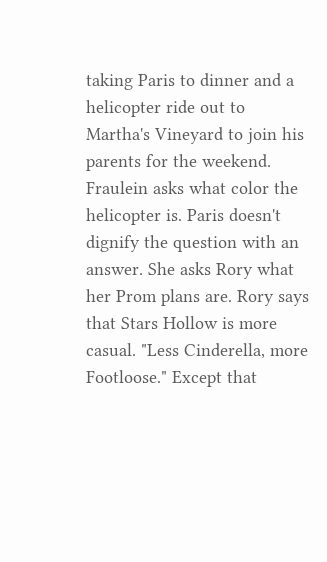taking Paris to dinner and a helicopter ride out to Martha's Vineyard to join his parents for the weekend. Fraulein asks what color the helicopter is. Paris doesn't dignify the question with an answer. She asks Rory what her Prom plans are. Rory says that Stars Hollow is more casual. "Less Cinderella, more Footloose." Except that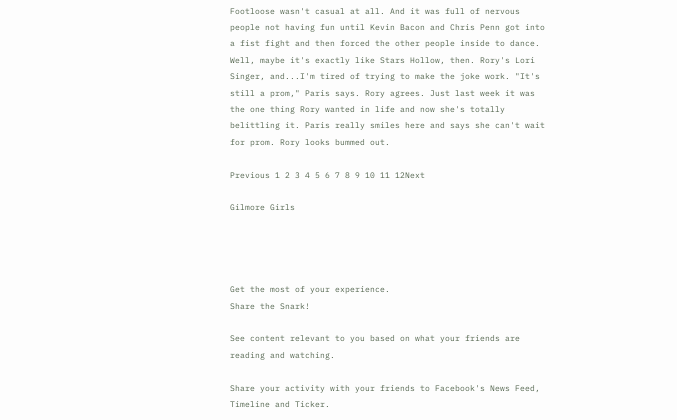Footloose wasn't casual at all. And it was full of nervous people not having fun until Kevin Bacon and Chris Penn got into a fist fight and then forced the other people inside to dance. Well, maybe it's exactly like Stars Hollow, then. Rory's Lori Singer, and...I'm tired of trying to make the joke work. "It's still a prom," Paris says. Rory agrees. Just last week it was the one thing Rory wanted in life and now she's totally belittling it. Paris really smiles here and says she can't wait for prom. Rory looks bummed out.

Previous 1 2 3 4 5 6 7 8 9 10 11 12Next

Gilmore Girls




Get the most of your experience.
Share the Snark!

See content relevant to you based on what your friends are reading and watching.

Share your activity with your friends to Facebook's News Feed, Timeline and Ticker.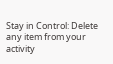Stay in Control: Delete any item from your activity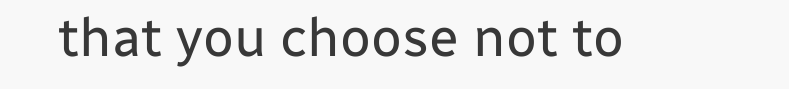that you choose not to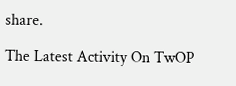share.

The Latest Activity On TwOP